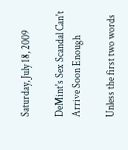Saturday, July 18, 2009

DeMint's Sex Scandal Can't Arrive Soon Enough

Unless the first two words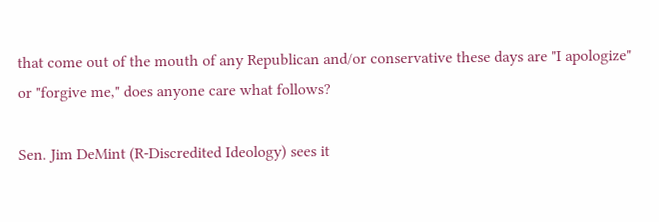that come out of the mouth of any Republican and/or conservative these days are "I apologize" or "forgive me," does anyone care what follows?

Sen. Jim DeMint (R-Discredited Ideology) sees it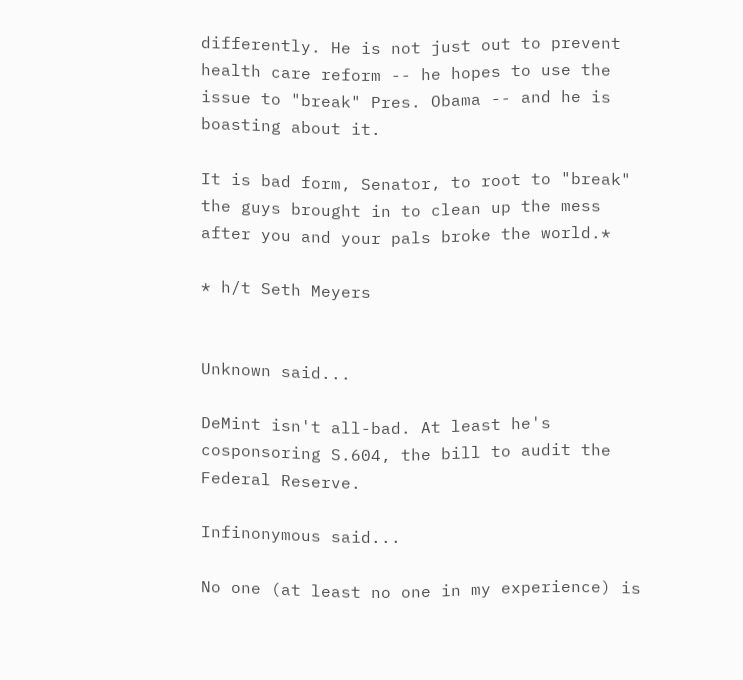differently. He is not just out to prevent health care reform -- he hopes to use the issue to "break" Pres. Obama -- and he is boasting about it.

It is bad form, Senator, to root to "break" the guys brought in to clean up the mess after you and your pals broke the world.*

* h/t Seth Meyers


Unknown said...

DeMint isn't all-bad. At least he's cosponsoring S.604, the bill to audit the Federal Reserve.

Infinonymous said...

No one (at least no one in my experience) is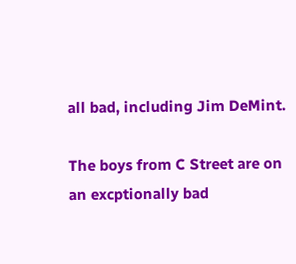all bad, including Jim DeMint.

The boys from C Street are on an excptionally bad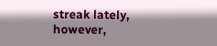streak lately, however,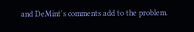and DeMint's comments add to the problem.